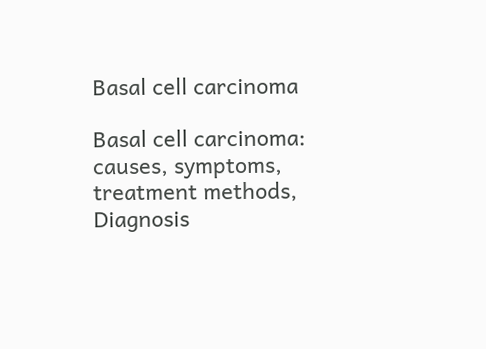Basal cell carcinoma

Basal cell carcinoma: causes, symptoms, treatment methods, Diagnosis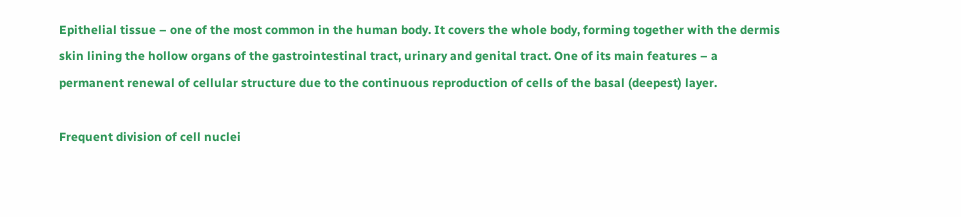Epithelial tissue – one of the most common in the human body. It covers the whole body, forming together with the dermis skin lining the hollow organs of the gastrointestinal tract, urinary and genital tract. One of its main features – a permanent renewal of cellular structure due to the continuous reproduction of cells of the basal (deepest) layer.

Frequent division of cell nuclei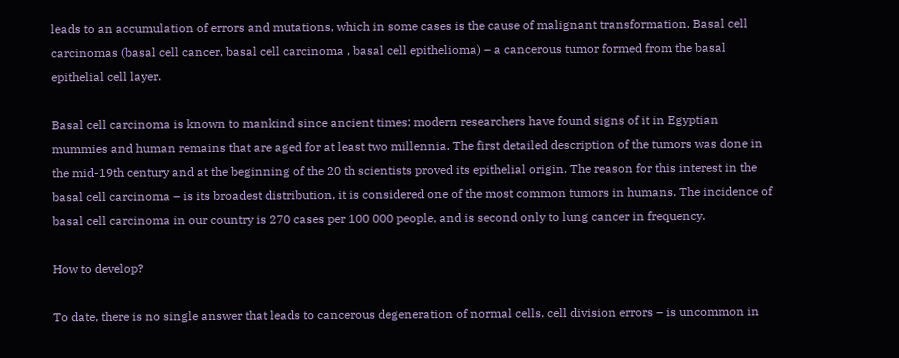leads to an accumulation of errors and mutations, which in some cases is the cause of malignant transformation. Basal cell carcinomas (basal cell cancer, basal cell carcinoma , basal cell epithelioma) – a cancerous tumor formed from the basal epithelial cell layer.

Basal cell carcinoma is known to mankind since ancient times: modern researchers have found signs of it in Egyptian mummies and human remains that are aged for at least two millennia. The first detailed description of the tumors was done in the mid-19th century and at the beginning of the 20 th scientists proved its epithelial origin. The reason for this interest in the basal cell carcinoma – is its broadest distribution, it is considered one of the most common tumors in humans. The incidence of basal cell carcinoma in our country is 270 cases per 100 000 people, and is second only to lung cancer in frequency.

How to develop?

To date, there is no single answer that leads to cancerous degeneration of normal cells. cell division errors – is uncommon in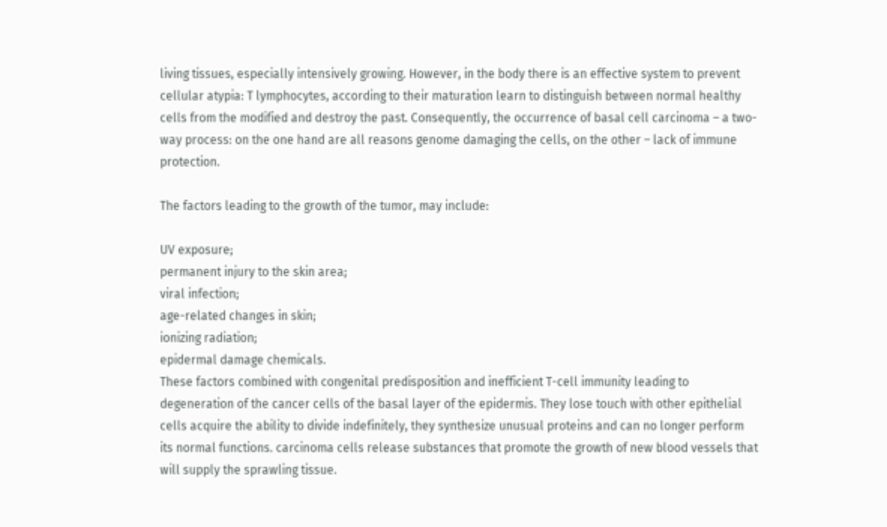living tissues, especially intensively growing. However, in the body there is an effective system to prevent cellular atypia: T lymphocytes, according to their maturation learn to distinguish between normal healthy cells from the modified and destroy the past. Consequently, the occurrence of basal cell carcinoma – a two-way process: on the one hand are all reasons genome damaging the cells, on the other – lack of immune protection.

The factors leading to the growth of the tumor, may include:

UV exposure;
permanent injury to the skin area;
viral infection;
age-related changes in skin;
ionizing radiation;
epidermal damage chemicals.
These factors combined with congenital predisposition and inefficient T-cell immunity leading to degeneration of the cancer cells of the basal layer of the epidermis. They lose touch with other epithelial cells acquire the ability to divide indefinitely, they synthesize unusual proteins and can no longer perform its normal functions. carcinoma cells release substances that promote the growth of new blood vessels that will supply the sprawling tissue.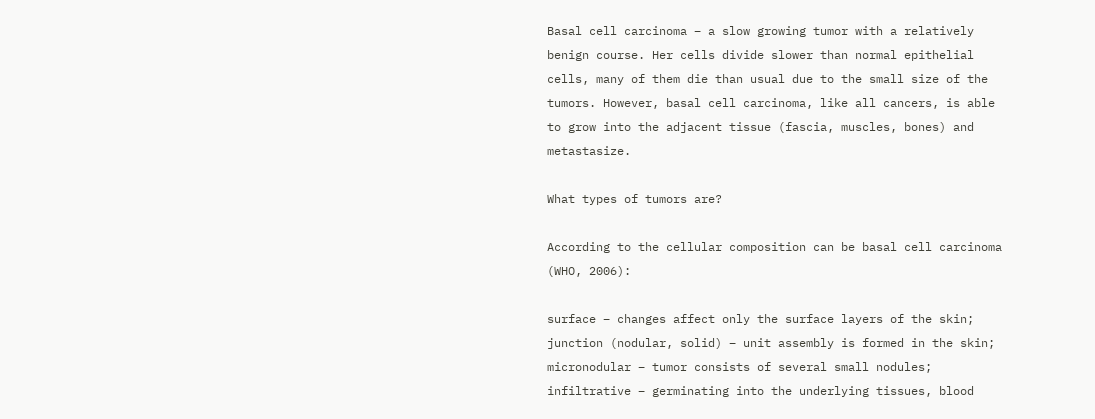Basal cell carcinoma – a slow growing tumor with a relatively benign course. Her cells divide slower than normal epithelial cells, many of them die than usual due to the small size of the tumors. However, basal cell carcinoma, like all cancers, is able to grow into the adjacent tissue (fascia, muscles, bones) and metastasize.

What types of tumors are?

According to the cellular composition can be basal cell carcinoma (WHO, 2006):

surface – changes affect only the surface layers of the skin;
junction (nodular, solid) – unit assembly is formed in the skin;
micronodular – tumor consists of several small nodules;
infiltrative – germinating into the underlying tissues, blood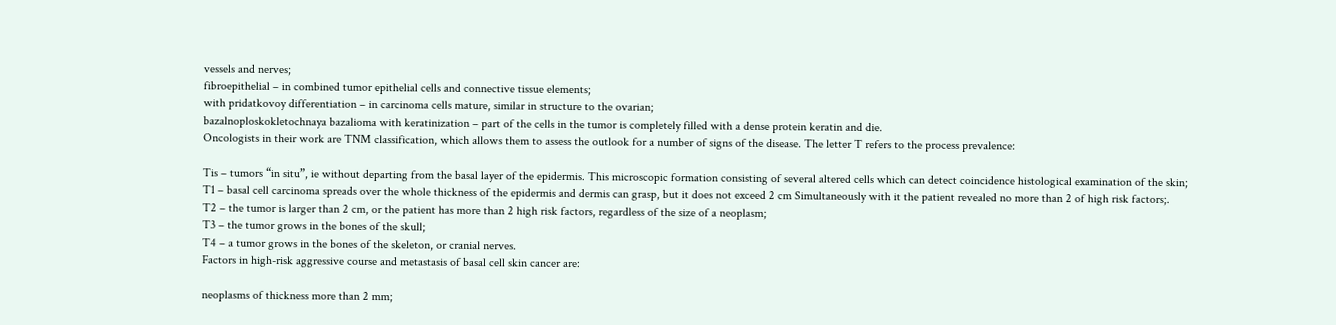vessels and nerves;
fibroepithelial – in combined tumor epithelial cells and connective tissue elements;
with pridatkovoy differentiation – in carcinoma cells mature, similar in structure to the ovarian;
bazalnoploskokletochnaya bazalioma with keratinization – part of the cells in the tumor is completely filled with a dense protein keratin and die.
Oncologists in their work are TNM classification, which allows them to assess the outlook for a number of signs of the disease. The letter T refers to the process prevalence:

Tis – tumors “in situ”, ie without departing from the basal layer of the epidermis. This microscopic formation consisting of several altered cells which can detect coincidence histological examination of the skin;
T1 – basal cell carcinoma spreads over the whole thickness of the epidermis and dermis can grasp, but it does not exceed 2 cm Simultaneously with it the patient revealed no more than 2 of high risk factors;.
T2 – the tumor is larger than 2 cm, or the patient has more than 2 high risk factors, regardless of the size of a neoplasm;
T3 – the tumor grows in the bones of the skull;
T4 – a tumor grows in the bones of the skeleton, or cranial nerves.
Factors in high-risk aggressive course and metastasis of basal cell skin cancer are:

neoplasms of thickness more than 2 mm;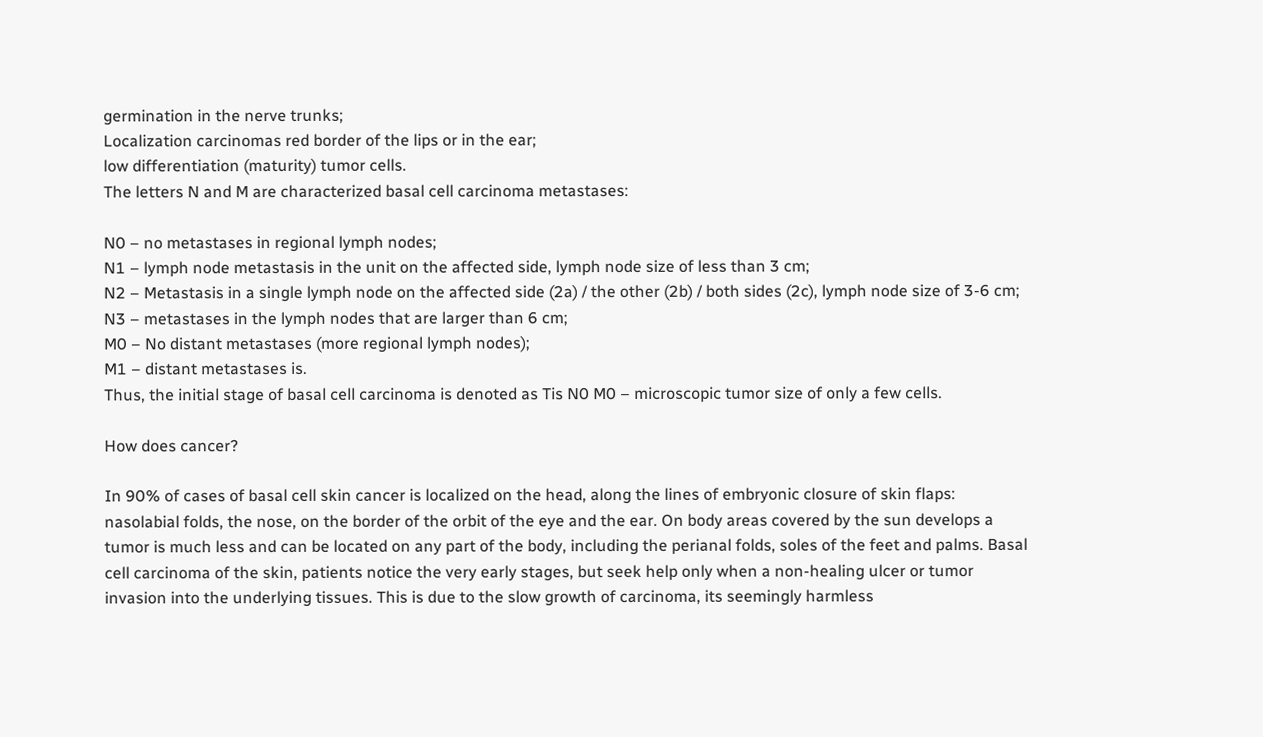germination in the nerve trunks;
Localization carcinomas red border of the lips or in the ear;
low differentiation (maturity) tumor cells.
The letters N and M are characterized basal cell carcinoma metastases:

N0 – no metastases in regional lymph nodes;
N1 – lymph node metastasis in the unit on the affected side, lymph node size of less than 3 cm;
N2 – Metastasis in a single lymph node on the affected side (2a) / the other (2b) / both sides (2c), lymph node size of 3-6 cm;
N3 – metastases in the lymph nodes that are larger than 6 cm;
M0 – No distant metastases (more regional lymph nodes);
M1 – distant metastases is.
Thus, the initial stage of basal cell carcinoma is denoted as Tis N0 M0 – microscopic tumor size of only a few cells.

How does cancer?

In 90% of cases of basal cell skin cancer is localized on the head, along the lines of embryonic closure of skin flaps: nasolabial folds, the nose, on the border of the orbit of the eye and the ear. On body areas covered by the sun develops a tumor is much less and can be located on any part of the body, including the perianal folds, soles of the feet and palms. Basal cell carcinoma of the skin, patients notice the very early stages, but seek help only when a non-healing ulcer or tumor invasion into the underlying tissues. This is due to the slow growth of carcinoma, its seemingly harmless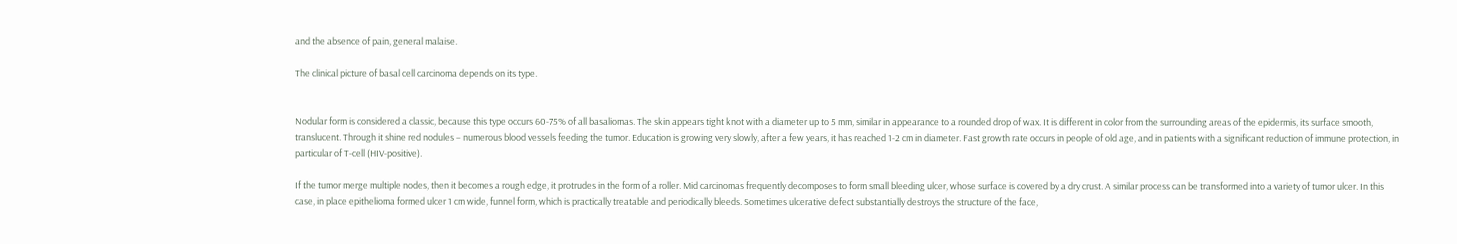and the absence of pain, general malaise.

The clinical picture of basal cell carcinoma depends on its type.


Nodular form is considered a classic, because this type occurs 60-75% of all basaliomas. The skin appears tight knot with a diameter up to 5 mm, similar in appearance to a rounded drop of wax. It is different in color from the surrounding areas of the epidermis, its surface smooth, translucent. Through it shine red nodules – numerous blood vessels feeding the tumor. Education is growing very slowly, after a few years, it has reached 1-2 cm in diameter. Fast growth rate occurs in people of old age, and in patients with a significant reduction of immune protection, in particular of T-cell (HIV-positive).

If the tumor merge multiple nodes, then it becomes a rough edge, it protrudes in the form of a roller. Mid carcinomas frequently decomposes to form small bleeding ulcer, whose surface is covered by a dry crust. A similar process can be transformed into a variety of tumor ulcer. In this case, in place epithelioma formed ulcer 1 cm wide, funnel form, which is practically treatable and periodically bleeds. Sometimes ulcerative defect substantially destroys the structure of the face,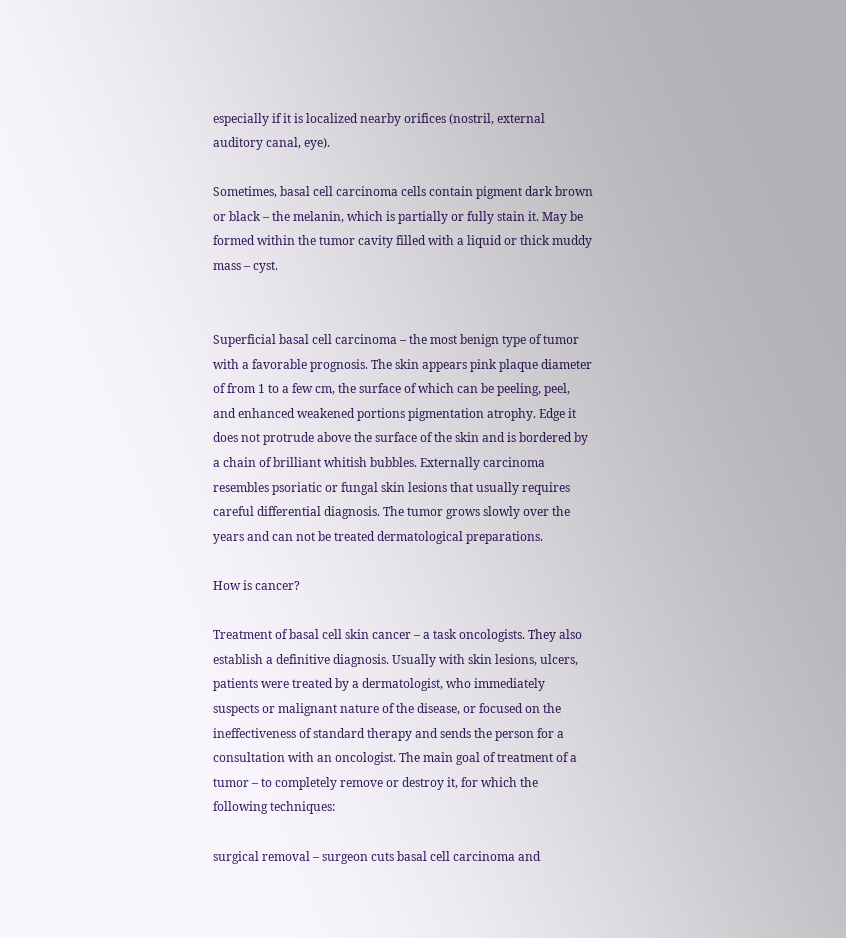especially if it is localized nearby orifices (nostril, external auditory canal, eye).

Sometimes, basal cell carcinoma cells contain pigment dark brown or black – the melanin, which is partially or fully stain it. May be formed within the tumor cavity filled with a liquid or thick muddy mass – cyst.


Superficial basal cell carcinoma – the most benign type of tumor with a favorable prognosis. The skin appears pink plaque diameter of from 1 to a few cm, the surface of which can be peeling, peel, and enhanced weakened portions pigmentation atrophy. Edge it does not protrude above the surface of the skin and is bordered by a chain of brilliant whitish bubbles. Externally carcinoma resembles psoriatic or fungal skin lesions that usually requires careful differential diagnosis. The tumor grows slowly over the years and can not be treated dermatological preparations.

How is cancer?

Treatment of basal cell skin cancer – a task oncologists. They also establish a definitive diagnosis. Usually with skin lesions, ulcers, patients were treated by a dermatologist, who immediately suspects or malignant nature of the disease, or focused on the ineffectiveness of standard therapy and sends the person for a consultation with an oncologist. The main goal of treatment of a tumor – to completely remove or destroy it, for which the following techniques:

surgical removal – surgeon cuts basal cell carcinoma and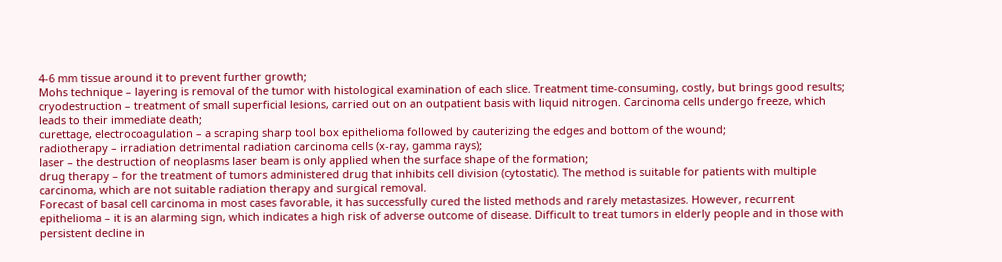4-6 mm tissue around it to prevent further growth;
Mohs technique – layering is removal of the tumor with histological examination of each slice. Treatment time-consuming, costly, but brings good results;
cryodestruction – treatment of small superficial lesions, carried out on an outpatient basis with liquid nitrogen. Carcinoma cells undergo freeze, which leads to their immediate death;
curettage, electrocoagulation – a scraping sharp tool box epithelioma followed by cauterizing the edges and bottom of the wound;
radiotherapy – irradiation detrimental radiation carcinoma cells (x-ray, gamma rays);
laser – the destruction of neoplasms laser beam is only applied when the surface shape of the formation;
drug therapy – for the treatment of tumors administered drug that inhibits cell division (cytostatic). The method is suitable for patients with multiple carcinoma, which are not suitable radiation therapy and surgical removal.
Forecast of basal cell carcinoma in most cases favorable, it has successfully cured the listed methods and rarely metastasizes. However, recurrent epithelioma – it is an alarming sign, which indicates a high risk of adverse outcome of disease. Difficult to treat tumors in elderly people and in those with persistent decline in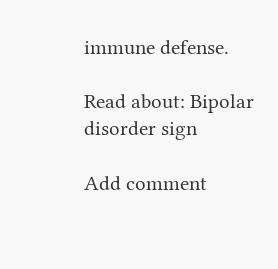immune defense.

Read about: Bipolar disorder sign

Add comment